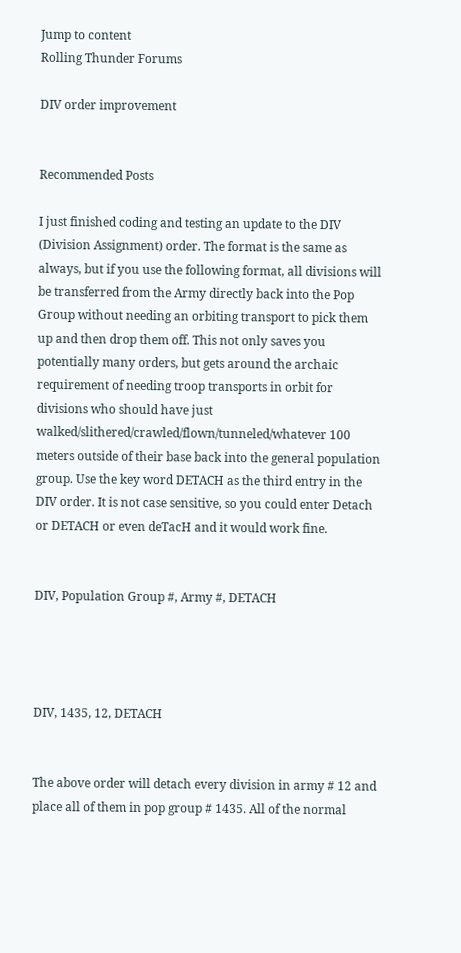Jump to content
Rolling Thunder Forums

DIV order improvement


Recommended Posts

I just finished coding and testing an update to the DIV (Division Assignment) order. The format is the same as always, but if you use the following format, all divisions will be transferred from the Army directly back into the Pop Group without needing an orbiting transport to pick them up and then drop them off. This not only saves you potentially many orders, but gets around the archaic requirement of needing troop transports in orbit for divisions who should have just walked/slithered/crawled/flown/tunneled/whatever 100 meters outside of their base back into the general population group. Use the key word DETACH as the third entry in the DIV order. It is not case sensitive, so you could enter Detach or DETACH or even deTacH and it would work fine.


DIV, Population Group #, Army #, DETACH




DIV, 1435, 12, DETACH


The above order will detach every division in army # 12 and place all of them in pop group # 1435. All of the normal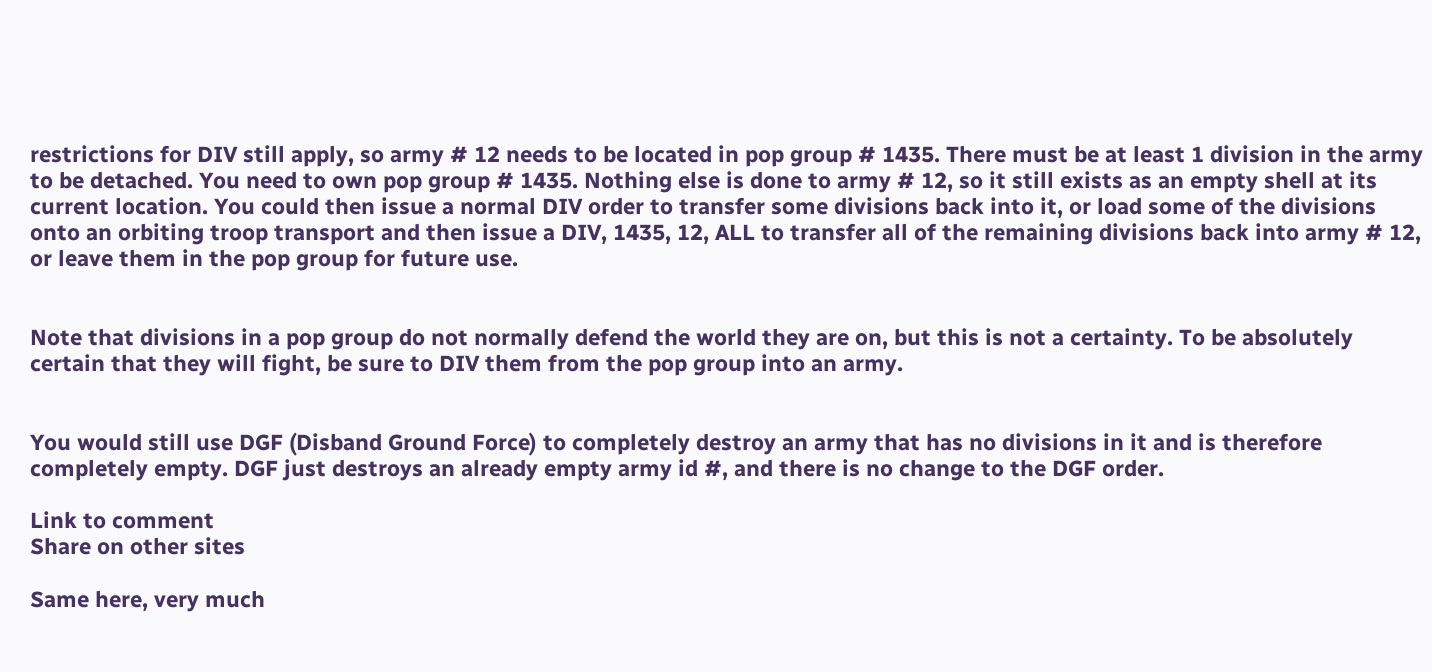restrictions for DIV still apply, so army # 12 needs to be located in pop group # 1435. There must be at least 1 division in the army to be detached. You need to own pop group # 1435. Nothing else is done to army # 12, so it still exists as an empty shell at its current location. You could then issue a normal DIV order to transfer some divisions back into it, or load some of the divisions onto an orbiting troop transport and then issue a DIV, 1435, 12, ALL to transfer all of the remaining divisions back into army # 12, or leave them in the pop group for future use.


Note that divisions in a pop group do not normally defend the world they are on, but this is not a certainty. To be absolutely certain that they will fight, be sure to DIV them from the pop group into an army.


You would still use DGF (Disband Ground Force) to completely destroy an army that has no divisions in it and is therefore completely empty. DGF just destroys an already empty army id #, and there is no change to the DGF order.

Link to comment
Share on other sites

Same here, very much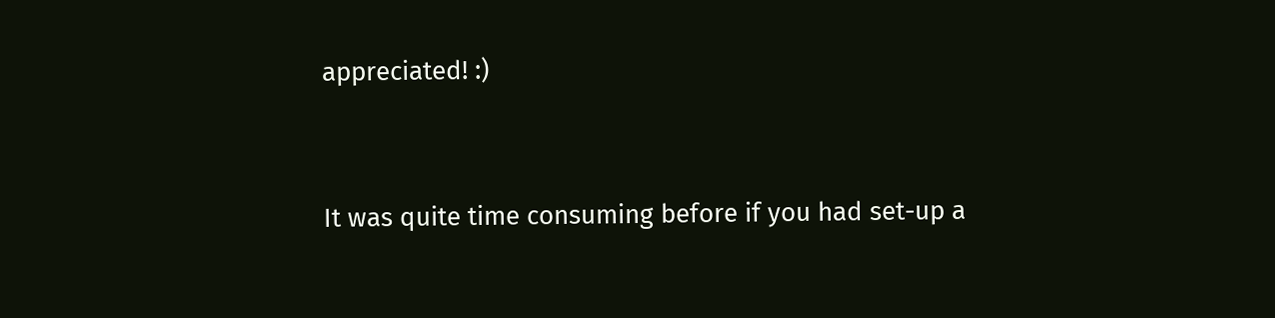appreciated! :)


It was quite time consuming before if you had set-up a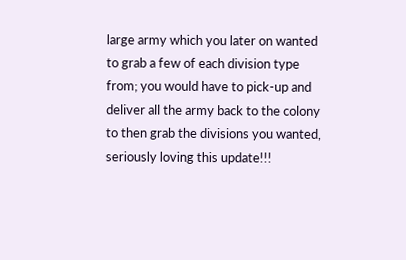large army which you later on wanted to grab a few of each division type from; you would have to pick-up and deliver all the army back to the colony to then grab the divisions you wanted, seriously loving this update!!!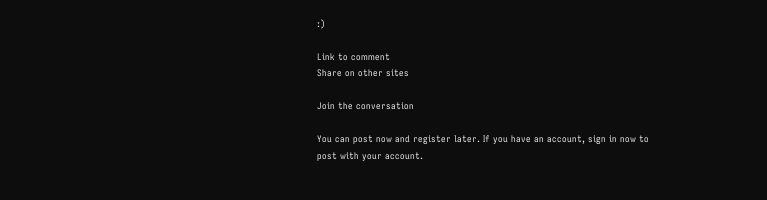:)

Link to comment
Share on other sites

Join the conversation

You can post now and register later. If you have an account, sign in now to post with your account.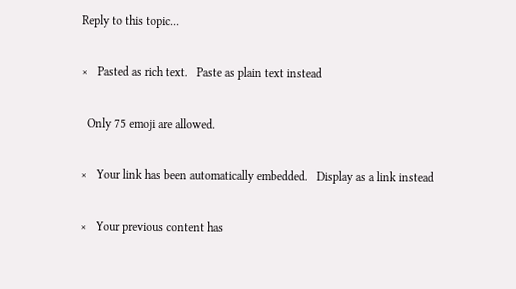Reply to this topic...

×   Pasted as rich text.   Paste as plain text instead

  Only 75 emoji are allowed.

×   Your link has been automatically embedded.   Display as a link instead

×   Your previous content has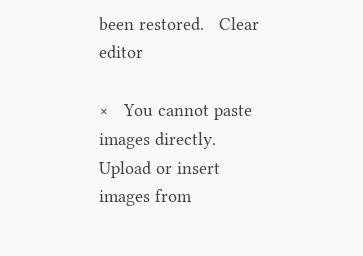been restored.   Clear editor

×   You cannot paste images directly. Upload or insert images from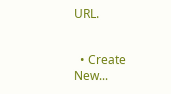URL.


  • Create New...